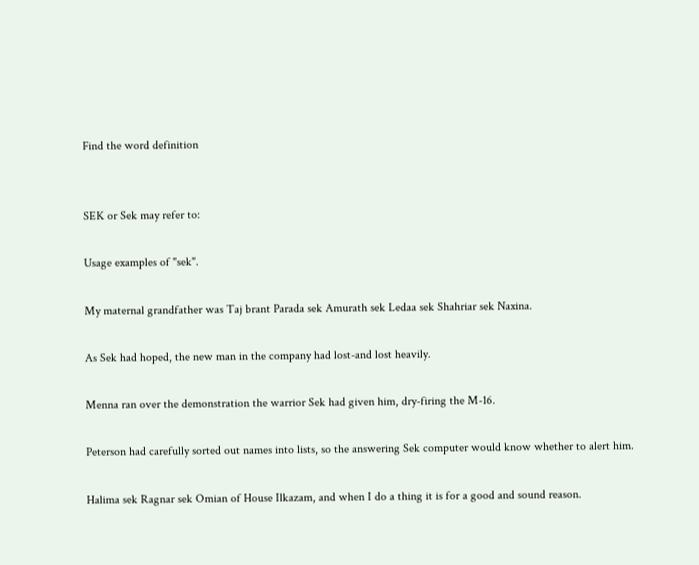Find the word definition


SEK or Sek may refer to:

Usage examples of "sek".

My maternal grandfather was Taj brant Parada sek Amurath sek Ledaa sek Shahriar sek Naxina.

As Sek had hoped, the new man in the company had lost-and lost heavily.

Menna ran over the demonstration the warrior Sek had given him, dry-firing the M-16.

Peterson had carefully sorted out names into lists, so the answering Sek computer would know whether to alert him.

Halima sek Ragnar sek Omian of House Ilkazam, and when I do a thing it is for a good and sound reason.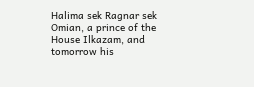Halima sek Ragnar sek Omian, a prince of the House Ilkazam, and tomorrow his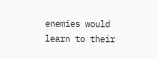enemies would learn to their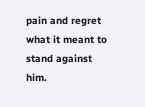pain and regret what it meant to stand against him.